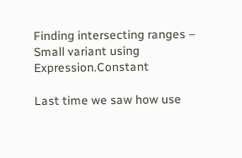Finding intersecting ranges – Small variant using Expression.Constant

Last time we saw how use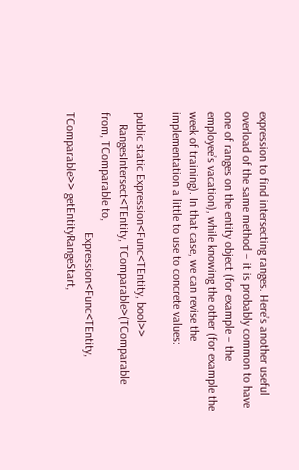expression to find intersecting ranges. Here’s another useful overload of the same method – it is probably common to have one of ranges on the entity object (for example – the employee’s vacation), while knowing the other (for example the week of training). In that case, we can revise the implementation a little to use to concrete values:

public static Expression<Func<TEntity, bool>>
    RangesIntersect<TEntity, TComparable>(TComparable from, TComparable to,
                                        Expression<Func<TEntity, TComparable>> getEntityRangeStart,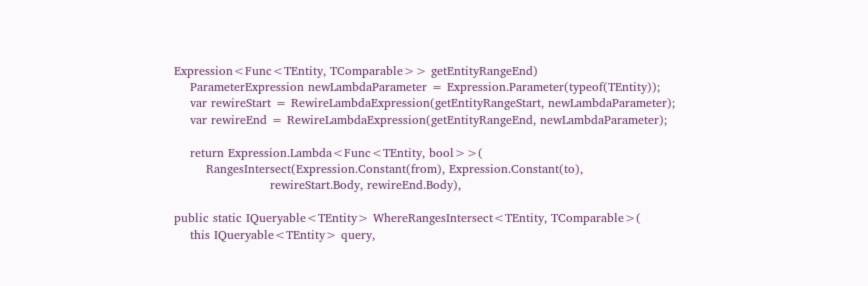Expression<Func<TEntity, TComparable>> getEntityRangeEnd)
    ParameterExpression newLambdaParameter = Expression.Parameter(typeof(TEntity));
    var rewireStart = RewireLambdaExpression(getEntityRangeStart, newLambdaParameter);
    var rewireEnd = RewireLambdaExpression(getEntityRangeEnd, newLambdaParameter);

    return Expression.Lambda<Func<TEntity, bool>>(
        RangesIntersect(Expression.Constant(from), Expression.Constant(to),
                        rewireStart.Body, rewireEnd.Body),

public static IQueryable<TEntity> WhereRangesIntersect<TEntity, TComparable>(
    this IQueryable<TEntity> query,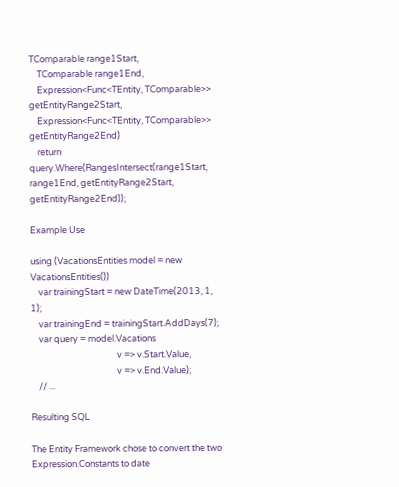TComparable range1Start,
    TComparable range1End,
    Expression<Func<TEntity, TComparable>> getEntityRange2Start,
    Expression<Func<TEntity, TComparable>> getEntityRange2End)
    return query.Where(RangesIntersect(range1Start, range1End, getEntityRange2Start, getEntityRange2End));

Example Use

using (VacationsEntities model = new VacationsEntities())
    var trainingStart = new DateTime(2013, 1, 1);
    var trainingEnd = trainingStart.AddDays(7);
    var query = model.Vacations
                                           v => v.Start.Value,
                                           v => v.End.Value);
    // ...

Resulting SQL

The Entity Framework chose to convert the two Expression.Constants to date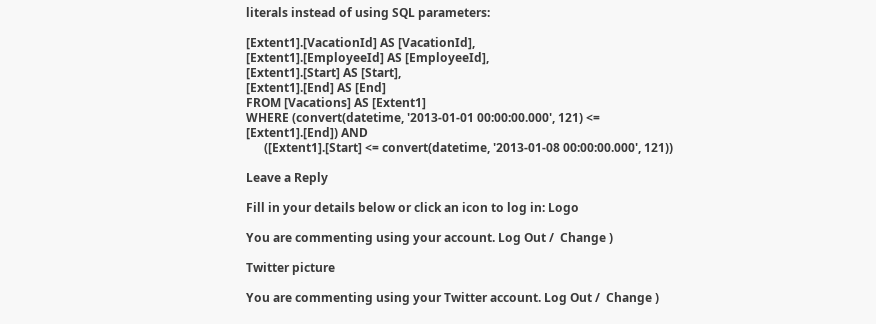literals instead of using SQL parameters:

[Extent1].[VacationId] AS [VacationId],
[Extent1].[EmployeeId] AS [EmployeeId],
[Extent1].[Start] AS [Start],
[Extent1].[End] AS [End]
FROM [Vacations] AS [Extent1]
WHERE (convert(datetime, '2013-01-01 00:00:00.000', 121) <= [Extent1].[End]) AND
      ([Extent1].[Start] <= convert(datetime, '2013-01-08 00:00:00.000', 121))

Leave a Reply

Fill in your details below or click an icon to log in: Logo

You are commenting using your account. Log Out /  Change )

Twitter picture

You are commenting using your Twitter account. Log Out /  Change )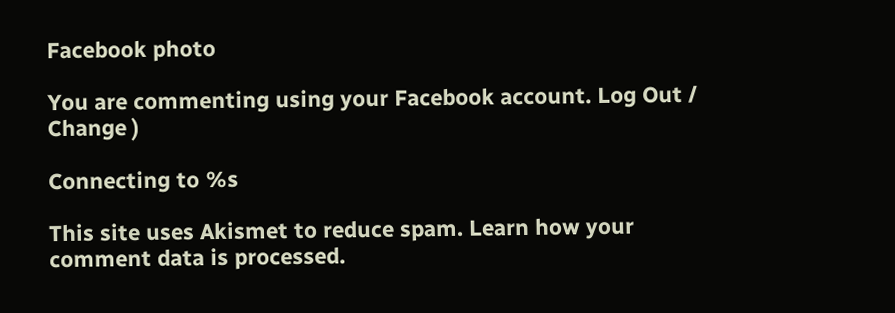Facebook photo

You are commenting using your Facebook account. Log Out /  Change )

Connecting to %s

This site uses Akismet to reduce spam. Learn how your comment data is processed.